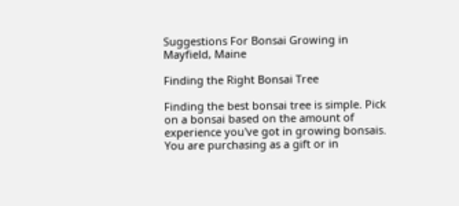Suggestions For Bonsai Growing in Mayfield, Maine

Finding the Right Bonsai Tree

Finding the best bonsai tree is simple. Pick on a bonsai based on the amount of experience you've got in growing bonsais. You are purchasing as a gift or in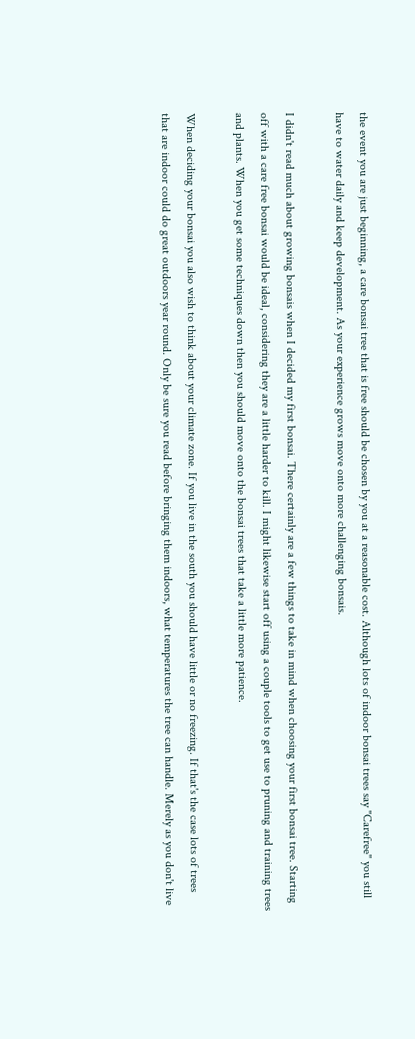the event you are just beginning, a care bonsai tree that is free should be chosen by you at a reasonable cost. Although lots of indoor bonsai trees say "Carefree" you still have to water daily and keep development. As your experience grows move onto more challenging bonsais.

I didn't read much about growing bonsais when I decided my first bonsai. There certainly are a few things to take in mind when choosing your first bonsai tree. Starting off with a care free bonsai would be ideal, considering they are a little harder to kill. I might likewise start off using a couple tools to get use to pruning and training trees and plants. When you get some techniques down then you should move onto the bonsai trees that take a little more patience.

When deciding your bonsai you also wish to think about your climate zone. If you live in the south you should have little or no freezing. If that's the case lots of trees that are indoor could do great outdoors year round. Only be sure you read before bringing them indoors, what temperatures the tree can handle. Merely as you don't live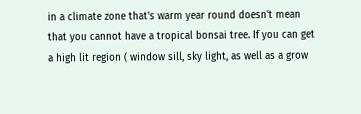in a climate zone that's warm year round doesn't mean that you cannot have a tropical bonsai tree. If you can get a high lit region ( window sill, sky light, as well as a grow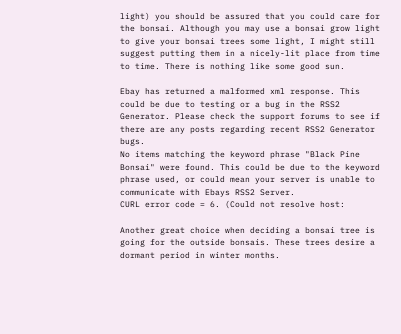light) you should be assured that you could care for the bonsai. Although you may use a bonsai grow light to give your bonsai trees some light, I might still suggest putting them in a nicely-lit place from time to time. There is nothing like some good sun.

Ebay has returned a malformed xml response. This could be due to testing or a bug in the RSS2 Generator. Please check the support forums to see if there are any posts regarding recent RSS2 Generator bugs.
No items matching the keyword phrase "Black Pine Bonsai" were found. This could be due to the keyword phrase used, or could mean your server is unable to communicate with Ebays RSS2 Server.
CURL error code = 6. (Could not resolve host:

Another great choice when deciding a bonsai tree is going for the outside bonsais. These trees desire a dormant period in winter months.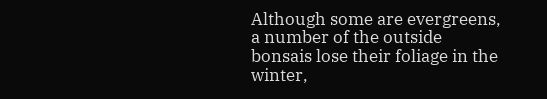Although some are evergreens, a number of the outside bonsais lose their foliage in the winter,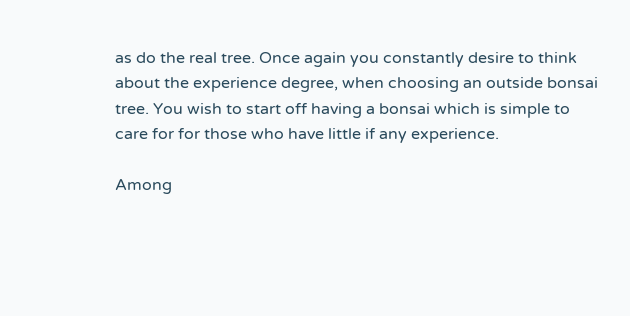as do the real tree. Once again you constantly desire to think about the experience degree, when choosing an outside bonsai tree. You wish to start off having a bonsai which is simple to care for for those who have little if any experience.

Among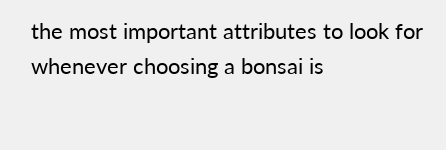the most important attributes to look for whenever choosing a bonsai is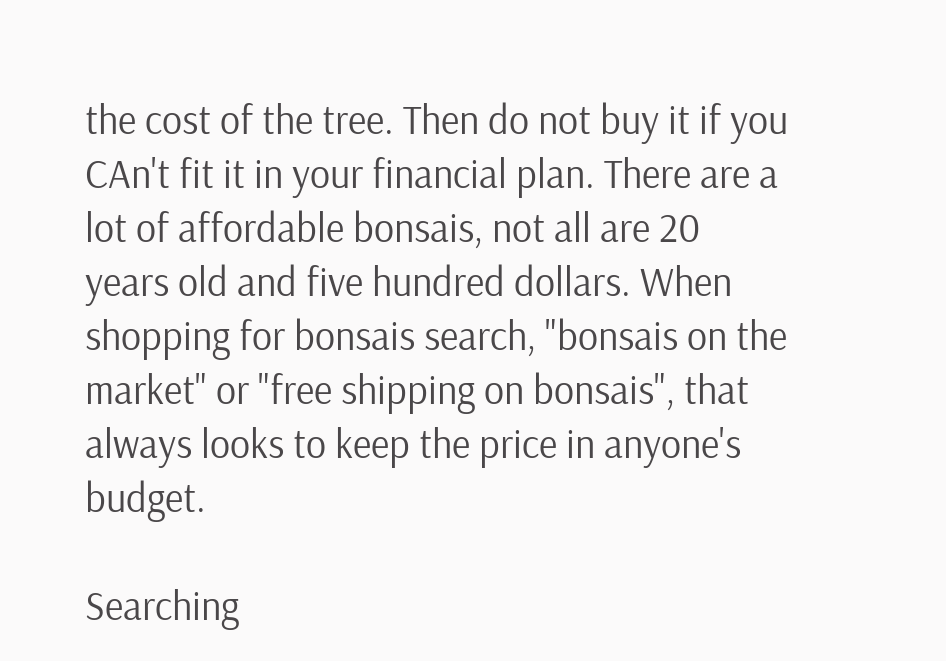the cost of the tree. Then do not buy it if you CAn't fit it in your financial plan. There are a lot of affordable bonsais, not all are 20 years old and five hundred dollars. When shopping for bonsais search, "bonsais on the market" or "free shipping on bonsais", that always looks to keep the price in anyone's budget.

Searching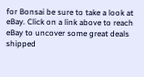for Bonsai be sure to take a look at eBay. Click on a link above to reach eBay to uncover some great deals shipped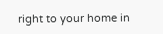right to your home in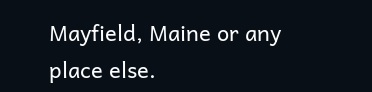Mayfield, Maine or any place else.